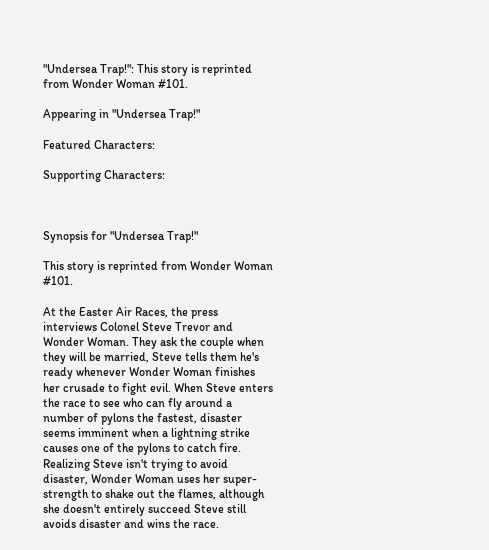"Undersea Trap!": This story is reprinted from Wonder Woman #101.

Appearing in "Undersea Trap!"

Featured Characters:

Supporting Characters:



Synopsis for "Undersea Trap!"

This story is reprinted from Wonder Woman #101.

At the Easter Air Races, the press interviews Colonel Steve Trevor and Wonder Woman. They ask the couple when they will be married, Steve tells them he's ready whenever Wonder Woman finishes her crusade to fight evil. When Steve enters the race to see who can fly around a number of pylons the fastest, disaster seems imminent when a lightning strike causes one of the pylons to catch fire. Realizing Steve isn't trying to avoid disaster, Wonder Woman uses her super-strength to shake out the flames, although she doesn't entirely succeed Steve still avoids disaster and wins the race.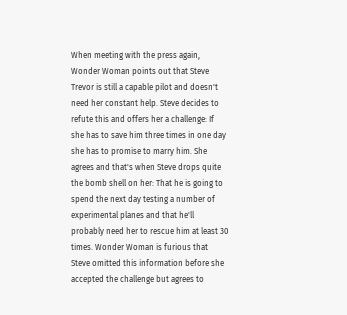When meeting with the press again, Wonder Woman points out that Steve Trevor is still a capable pilot and doesn't need her constant help. Steve decides to refute this and offers her a challenge: If she has to save him three times in one day she has to promise to marry him. She agrees and that's when Steve drops quite the bomb shell on her: That he is going to spend the next day testing a number of experimental planes and that he'll probably need her to rescue him at least 30 times. Wonder Woman is furious that Steve omitted this information before she accepted the challenge but agrees to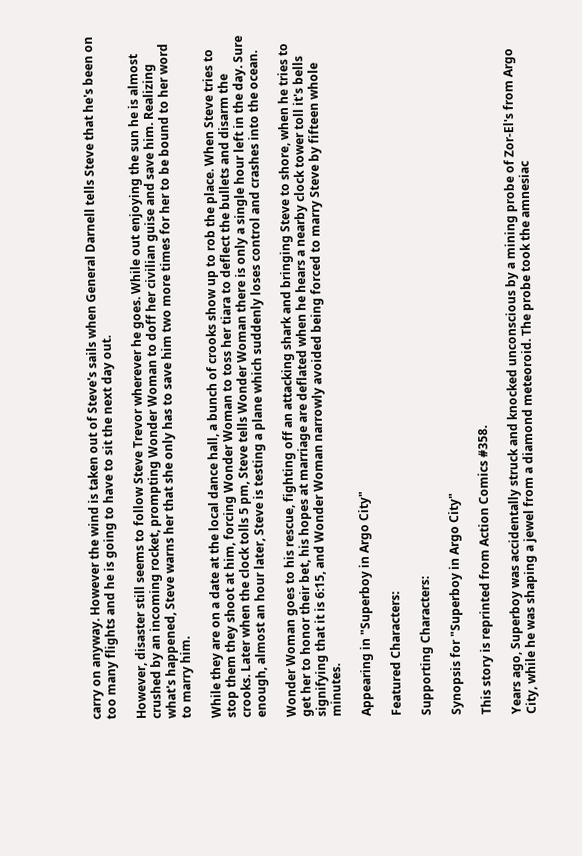carry on anyway. However the wind is taken out of Steve's sails when General Darnell tells Steve that he's been on too many flights and he is going to have to sit the next day out.

However, disaster still seems to follow Steve Trevor wherever he goes. While out enjoying the sun he is almost crushed by an incoming rocket, prompting Wonder Woman to doff her civilian guise and save him. Realizing what's happened, Steve warns her that she only has to save him two more times for her to be bound to her word to marry him.

While they are on a date at the local dance hall, a bunch of crooks show up to rob the place. When Steve tries to stop them they shoot at him, forcing Wonder Woman to toss her tiara to deflect the bullets and disarm the crooks. Later when the clock tolls 5 pm, Steve tells Wonder Woman there is only a single hour left in the day. Sure enough, almost an hour later, Steve is testing a plane which suddenly loses control and crashes into the ocean.

Wonder Woman goes to his rescue, fighting off an attacking shark and bringing Steve to shore, when he tries to get her to honor their bet, his hopes at marriage are deflated when he hears a nearby clock tower toll it's bells signifying that it is 6:15, and Wonder Woman narrowly avoided being forced to marry Steve by fifteen whole minutes.

Appearing in "Superboy in Argo City"

Featured Characters:

Supporting Characters:

Synopsis for "Superboy in Argo City"

This story is reprinted from Action Comics #358.

Years ago, Superboy was accidentally struck and knocked unconscious by a mining probe of Zor-El's from Argo City, while he was shaping a jewel from a diamond meteoroid. The probe took the amnesiac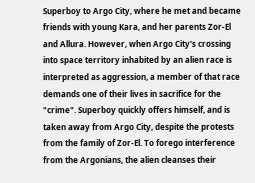Superboy to Argo City, where he met and became friends with young Kara, and her parents Zor-El and Allura. However, when Argo City's crossing into space territory inhabited by an alien race is interpreted as aggression, a member of that race demands one of their lives in sacrifice for the "crime". Superboy quickly offers himself, and is taken away from Argo City, despite the protests from the family of Zor-El. To forego interference from the Argonians, the alien cleanses their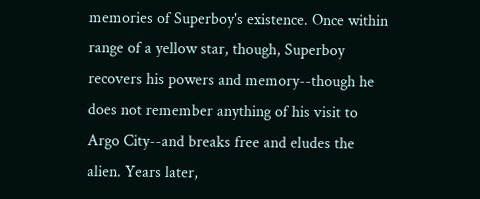memories of Superboy's existence. Once within range of a yellow star, though, Superboy recovers his powers and memory--though he does not remember anything of his visit to Argo City--and breaks free and eludes the alien. Years later,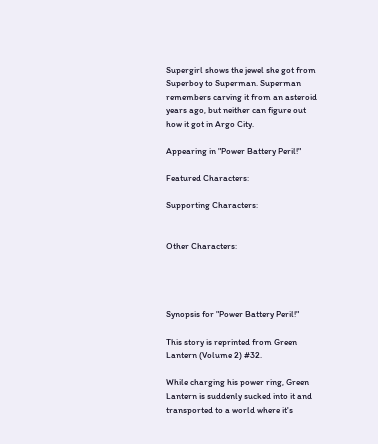Supergirl shows the jewel she got from Superboy to Superman. Superman remembers carving it from an asteroid years ago, but neither can figure out how it got in Argo City.

Appearing in "Power Battery Peril!"

Featured Characters:

Supporting Characters:


Other Characters:




Synopsis for "Power Battery Peril!"

This story is reprinted from Green Lantern (Volume 2) #32.

While charging his power ring, Green Lantern is suddenly sucked into it and transported to a world where it's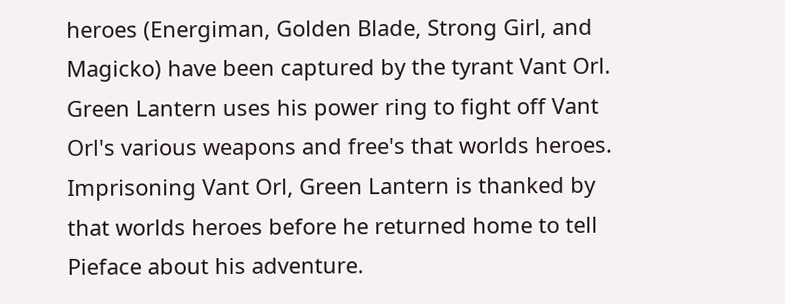heroes (Energiman, Golden Blade, Strong Girl, and Magicko) have been captured by the tyrant Vant Orl. Green Lantern uses his power ring to fight off Vant Orl's various weapons and free's that worlds heroes. Imprisoning Vant Orl, Green Lantern is thanked by that worlds heroes before he returned home to tell Pieface about his adventure.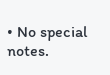• No special notes.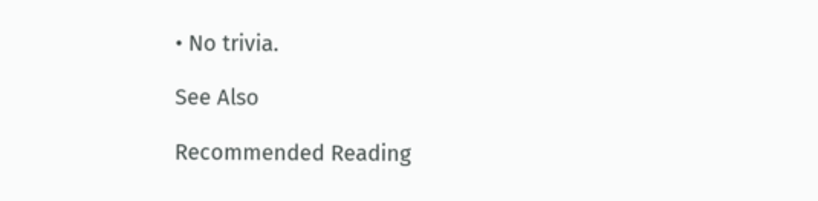• No trivia.

See Also

Recommended Reading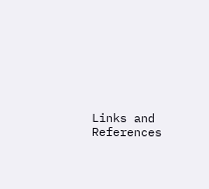Links and References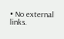• No external links.